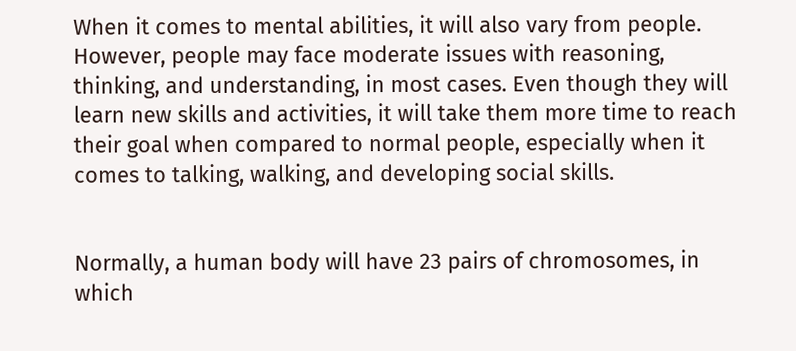When it comes to mental abilities, it will also vary from people. However, people may face moderate issues with reasoning, thinking, and understanding, in most cases. Even though they will learn new skills and activities, it will take them more time to reach their goal when compared to normal people, especially when it comes to talking, walking, and developing social skills.


Normally, a human body will have 23 pairs of chromosomes, in which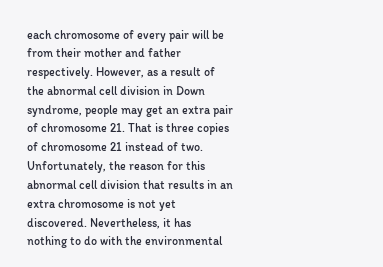each chromosome of every pair will be from their mother and father respectively. However, as a result of the abnormal cell division in Down syndrome, people may get an extra pair of chromosome 21. That is three copies of chromosome 21 instead of two. Unfortunately, the reason for this abnormal cell division that results in an extra chromosome is not yet discovered. Nevertheless, it has nothing to do with the environmental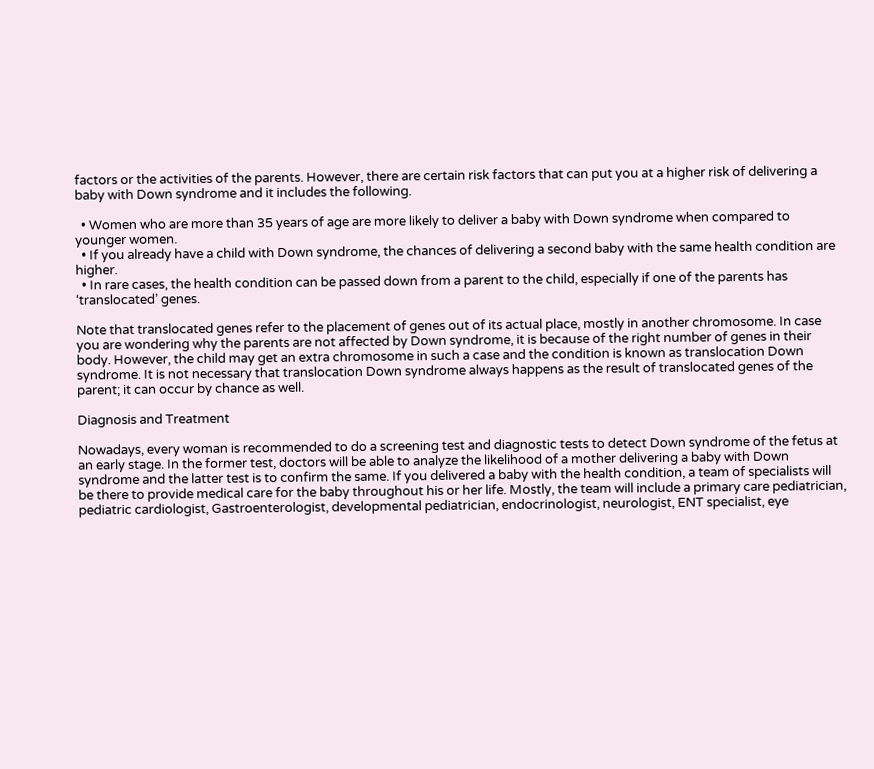factors or the activities of the parents. However, there are certain risk factors that can put you at a higher risk of delivering a baby with Down syndrome and it includes the following.

  • Women who are more than 35 years of age are more likely to deliver a baby with Down syndrome when compared to younger women.
  • If you already have a child with Down syndrome, the chances of delivering a second baby with the same health condition are higher.
  • In rare cases, the health condition can be passed down from a parent to the child, especially if one of the parents has ‘translocated’ genes.

Note that translocated genes refer to the placement of genes out of its actual place, mostly in another chromosome. In case you are wondering why the parents are not affected by Down syndrome, it is because of the right number of genes in their body. However, the child may get an extra chromosome in such a case and the condition is known as translocation Down syndrome. It is not necessary that translocation Down syndrome always happens as the result of translocated genes of the parent; it can occur by chance as well.

Diagnosis and Treatment

Nowadays, every woman is recommended to do a screening test and diagnostic tests to detect Down syndrome of the fetus at an early stage. In the former test, doctors will be able to analyze the likelihood of a mother delivering a baby with Down syndrome and the latter test is to confirm the same. If you delivered a baby with the health condition, a team of specialists will be there to provide medical care for the baby throughout his or her life. Mostly, the team will include a primary care pediatrician, pediatric cardiologist, Gastroenterologist, developmental pediatrician, endocrinologist, neurologist, ENT specialist, eye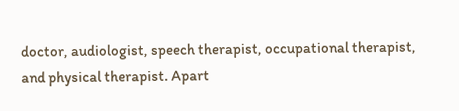doctor, audiologist, speech therapist, occupational therapist, and physical therapist. Apart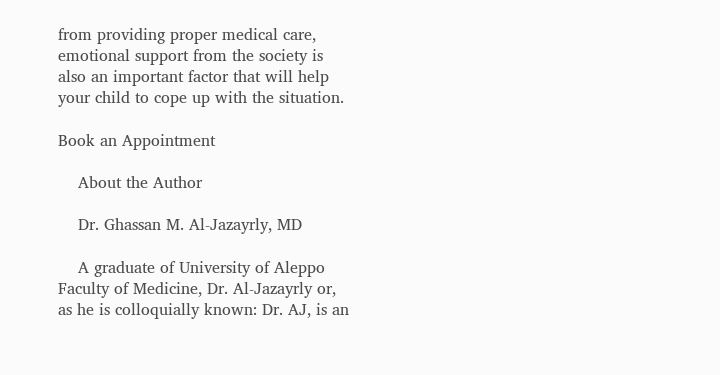from providing proper medical care, emotional support from the society is also an important factor that will help your child to cope up with the situation.

Book an Appointment

    About the Author

    Dr. Ghassan M. Al-Jazayrly, MD

    A graduate of University of Aleppo Faculty of Medicine, Dr. Al-Jazayrly or, as he is colloquially known: Dr. AJ, is an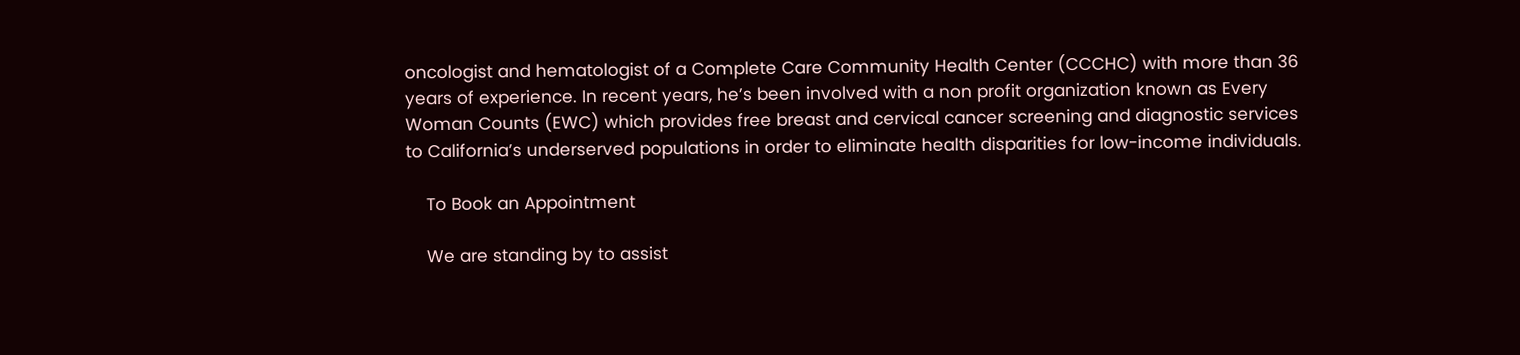oncologist and hematologist of a Complete Care Community Health Center (CCCHC) with more than 36 years of experience. In recent years, he’s been involved with a non profit organization known as Every Woman Counts (EWC) which provides free breast and cervical cancer screening and diagnostic services to California’s underserved populations in order to eliminate health disparities for low-income individuals.

    To Book an Appointment

    We are standing by to assist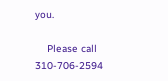you.

    Please call 310-706-2594